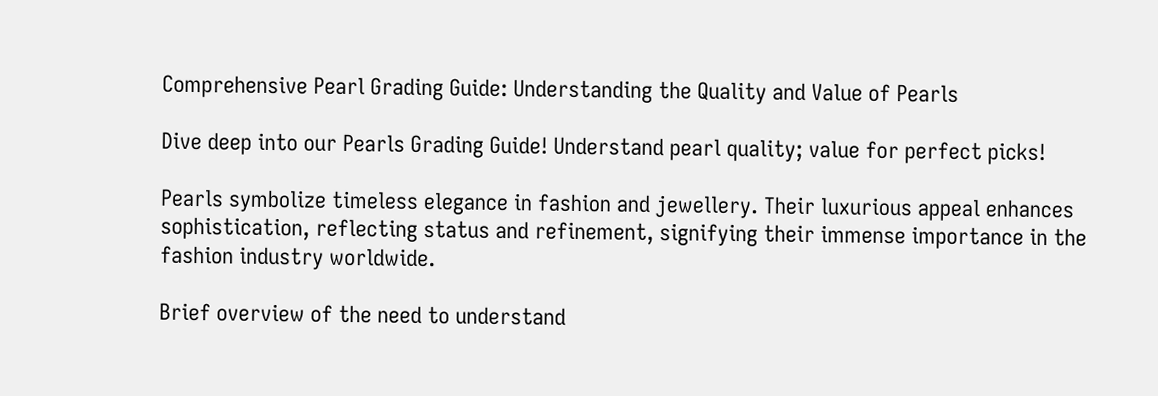Comprehensive Pearl Grading Guide: Understanding the Quality and Value of Pearls

Dive deep into our Pearls Grading Guide! Understand pearl quality; value for perfect picks!

Pearls symbolize timeless elegance in fashion and jewellery. Their luxurious appeal enhances sophistication, reflecting status and refinement, signifying their immense importance in the fashion industry worldwide.

Brief overview of the need to understand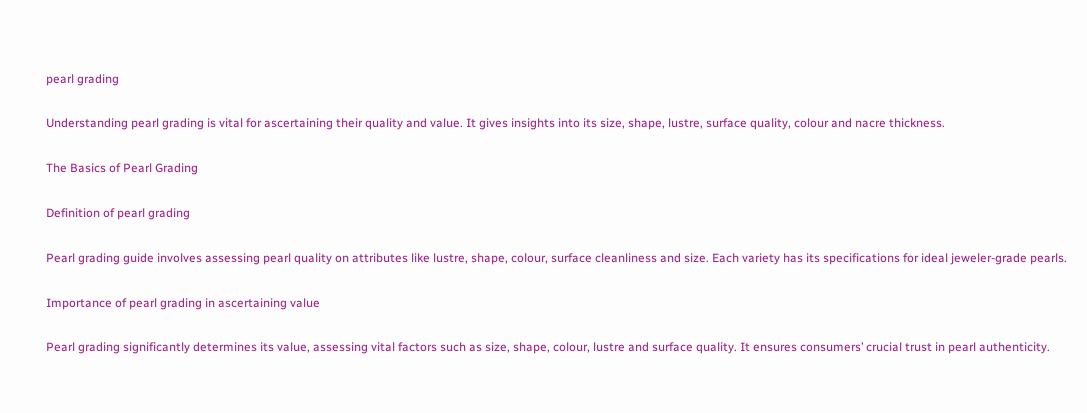pearl grading

Understanding pearl grading is vital for ascertaining their quality and value. It gives insights into its size, shape, lustre, surface quality, colour and nacre thickness.

The Basics of Pearl Grading

Definition of pearl grading

Pearl grading guide involves assessing pearl quality on attributes like lustre, shape, colour, surface cleanliness and size. Each variety has its specifications for ideal jeweler-grade pearls.

Importance of pearl grading in ascertaining value

Pearl grading significantly determines its value, assessing vital factors such as size, shape, colour, lustre and surface quality. It ensures consumers’ crucial trust in pearl authenticity.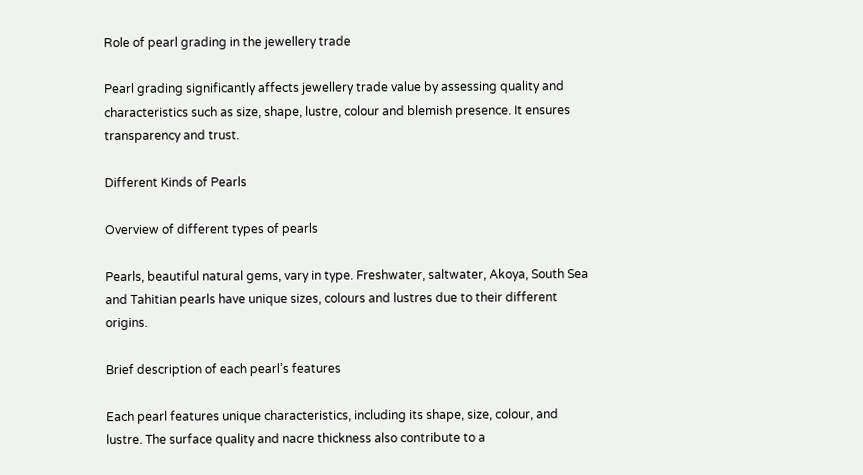Role of pearl grading in the jewellery trade

Pearl grading significantly affects jewellery trade value by assessing quality and characteristics such as size, shape, lustre, colour and blemish presence. It ensures transparency and trust.

Different Kinds of Pearls

Overview of different types of pearls

Pearls, beautiful natural gems, vary in type. Freshwater, saltwater, Akoya, South Sea and Tahitian pearls have unique sizes, colours and lustres due to their different origins.

Brief description of each pearl’s features

Each pearl features unique characteristics, including its shape, size, colour, and lustre. The surface quality and nacre thickness also contribute to a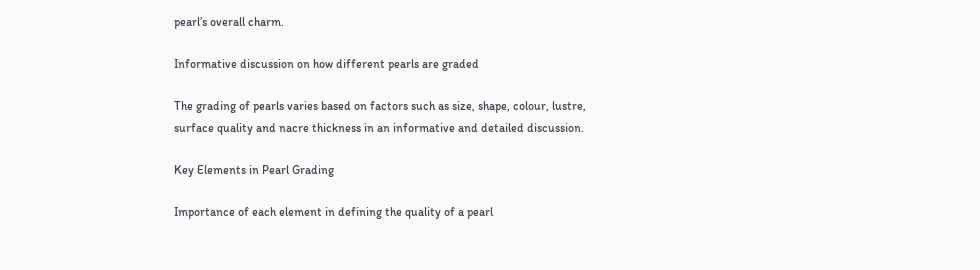pearl’s overall charm.

Informative discussion on how different pearls are graded

The grading of pearls varies based on factors such as size, shape, colour, lustre, surface quality and nacre thickness in an informative and detailed discussion.

Key Elements in Pearl Grading

Importance of each element in defining the quality of a pearl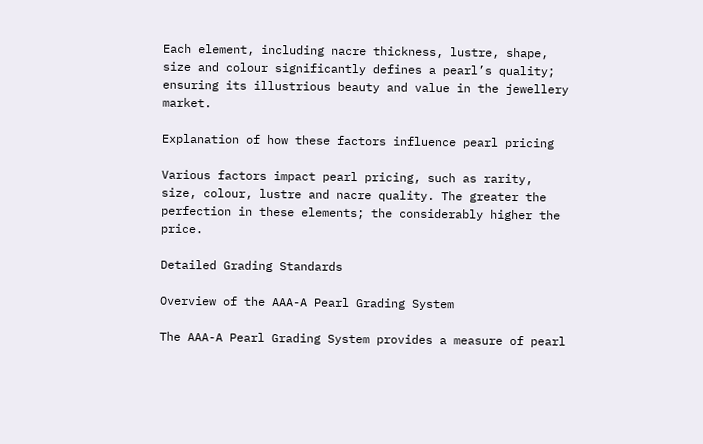Each element, including nacre thickness, lustre, shape, size and colour significantly defines a pearl’s quality; ensuring its illustrious beauty and value in the jewellery market.

Explanation of how these factors influence pearl pricing

Various factors impact pearl pricing, such as rarity, size, colour, lustre and nacre quality. The greater the perfection in these elements; the considerably higher the price.

Detailed Grading Standards

Overview of the AAA-A Pearl Grading System

The AAA-A Pearl Grading System provides a measure of pearl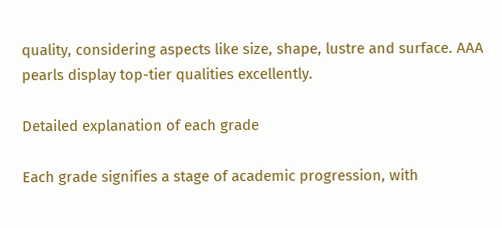quality, considering aspects like size, shape, lustre and surface. AAA pearls display top-tier qualities excellently.

Detailed explanation of each grade

Each grade signifies a stage of academic progression, with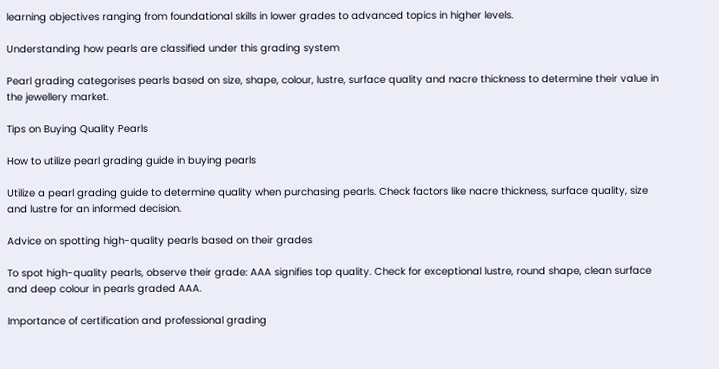learning objectives ranging from foundational skills in lower grades to advanced topics in higher levels.

Understanding how pearls are classified under this grading system

Pearl grading categorises pearls based on size, shape, colour, lustre, surface quality and nacre thickness to determine their value in the jewellery market.

Tips on Buying Quality Pearls

How to utilize pearl grading guide in buying pearls

Utilize a pearl grading guide to determine quality when purchasing pearls. Check factors like nacre thickness, surface quality, size and lustre for an informed decision.

Advice on spotting high-quality pearls based on their grades

To spot high-quality pearls, observe their grade: AAA signifies top quality. Check for exceptional lustre, round shape, clean surface and deep colour in pearls graded AAA.

Importance of certification and professional grading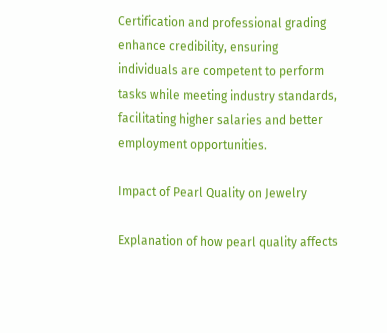Certification and professional grading enhance credibility, ensuring individuals are competent to perform tasks while meeting industry standards, facilitating higher salaries and better employment opportunities.

Impact of Pearl Quality on Jewelry

Explanation of how pearl quality affects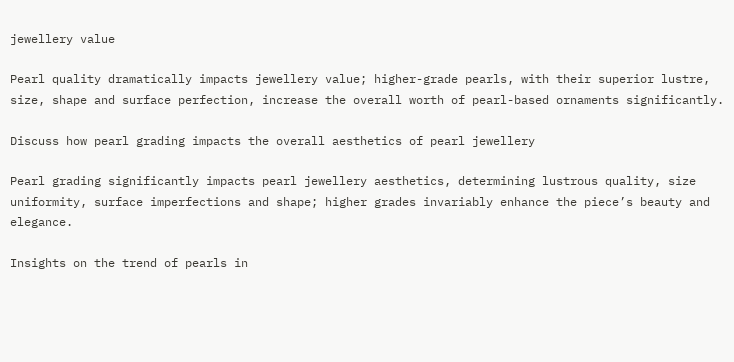jewellery value

Pearl quality dramatically impacts jewellery value; higher-grade pearls, with their superior lustre, size, shape and surface perfection, increase the overall worth of pearl-based ornaments significantly.

Discuss how pearl grading impacts the overall aesthetics of pearl jewellery

Pearl grading significantly impacts pearl jewellery aesthetics, determining lustrous quality, size uniformity, surface imperfections and shape; higher grades invariably enhance the piece’s beauty and elegance.

Insights on the trend of pearls in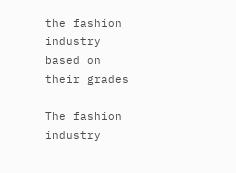the fashion industry based on their grades

The fashion industry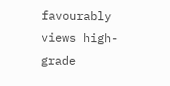favourably views high-grade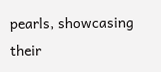pearls, showcasing their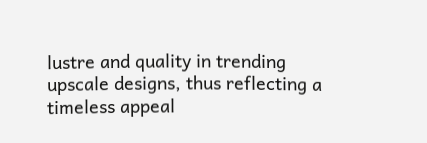lustre and quality in trending upscale designs, thus reflecting a timeless appeal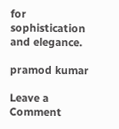for sophistication and elegance.

pramod kumar

Leave a Comment